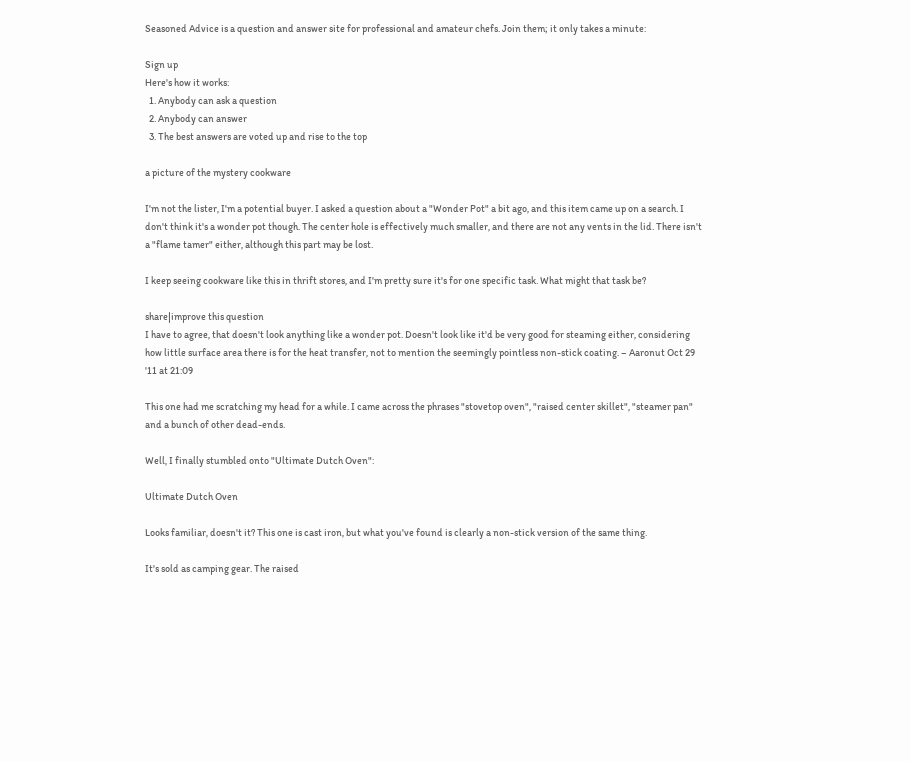Seasoned Advice is a question and answer site for professional and amateur chefs. Join them; it only takes a minute:

Sign up
Here's how it works:
  1. Anybody can ask a question
  2. Anybody can answer
  3. The best answers are voted up and rise to the top

a picture of the mystery cookware

I'm not the lister, I'm a potential buyer. I asked a question about a "Wonder Pot" a bit ago, and this item came up on a search. I don't think it's a wonder pot though. The center hole is effectively much smaller, and there are not any vents in the lid. There isn't a "flame tamer" either, although this part may be lost.

I keep seeing cookware like this in thrift stores, and I'm pretty sure it's for one specific task. What might that task be?

share|improve this question
I have to agree, that doesn't look anything like a wonder pot. Doesn't look like it'd be very good for steaming either, considering how little surface area there is for the heat transfer, not to mention the seemingly pointless non-stick coating. – Aaronut Oct 29 '11 at 21:09

This one had me scratching my head for a while. I came across the phrases "stovetop oven", "raised center skillet", "steamer pan" and a bunch of other dead-ends.

Well, I finally stumbled onto "Ultimate Dutch Oven":

Ultimate Dutch Oven

Looks familiar, doesn't it? This one is cast iron, but what you've found is clearly a non-stick version of the same thing.

It's sold as camping gear. The raised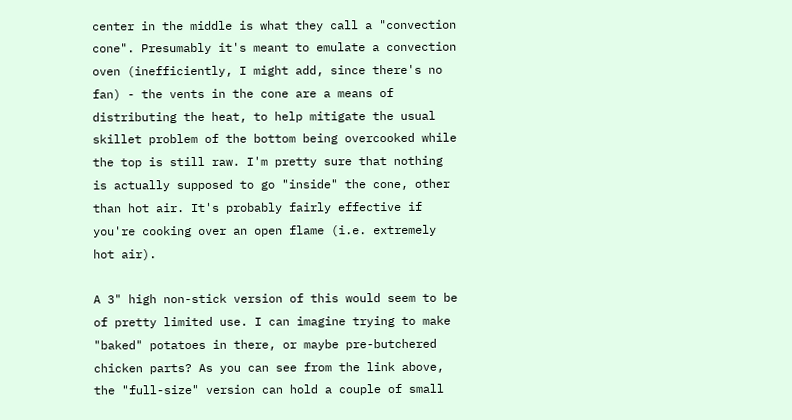center in the middle is what they call a "convection cone". Presumably it's meant to emulate a convection oven (inefficiently, I might add, since there's no fan) - the vents in the cone are a means of distributing the heat, to help mitigate the usual skillet problem of the bottom being overcooked while the top is still raw. I'm pretty sure that nothing is actually supposed to go "inside" the cone, other than hot air. It's probably fairly effective if you're cooking over an open flame (i.e. extremely hot air).

A 3" high non-stick version of this would seem to be of pretty limited use. I can imagine trying to make "baked" potatoes in there, or maybe pre-butchered chicken parts? As you can see from the link above, the "full-size" version can hold a couple of small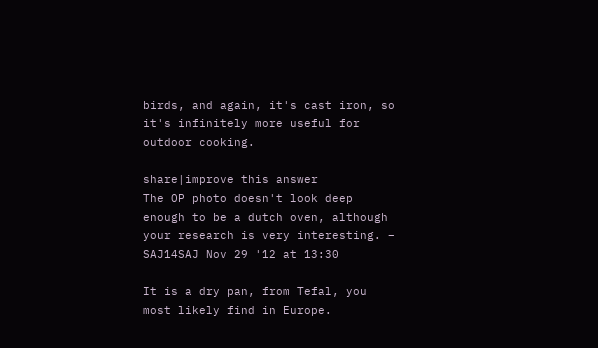birds, and again, it's cast iron, so it's infinitely more useful for outdoor cooking.

share|improve this answer
The OP photo doesn't look deep enough to be a dutch oven, although your research is very interesting. – SAJ14SAJ Nov 29 '12 at 13:30

It is a dry pan, from Tefal, you most likely find in Europe.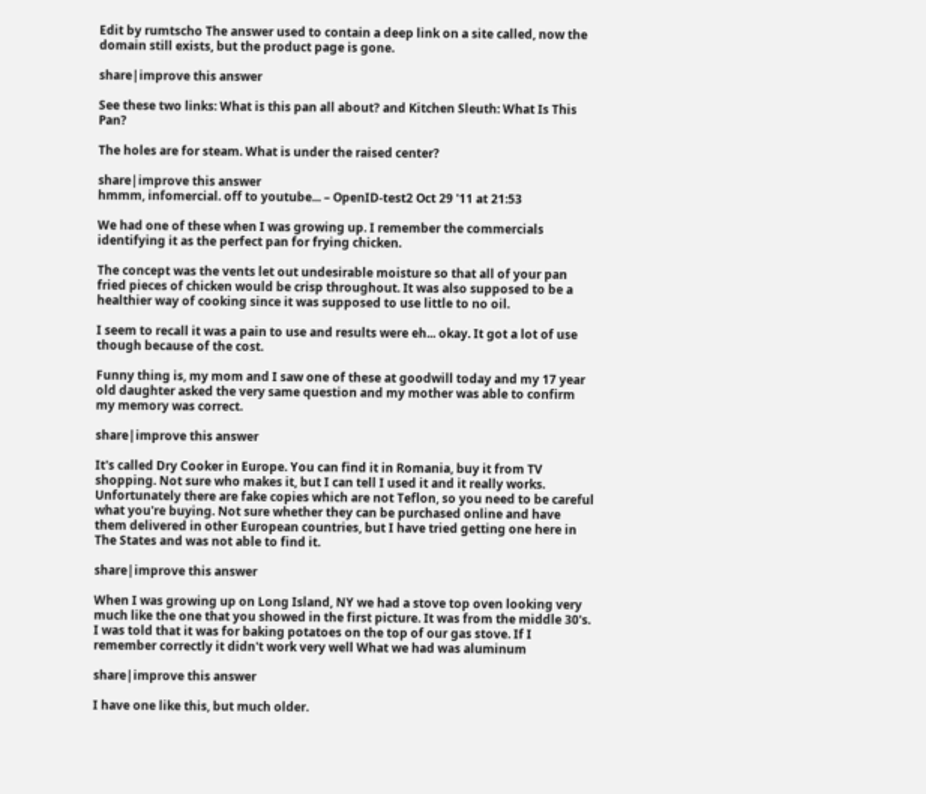Edit by rumtscho The answer used to contain a deep link on a site called, now the domain still exists, but the product page is gone.

share|improve this answer

See these two links: What is this pan all about? and Kitchen Sleuth: What Is This Pan?

The holes are for steam. What is under the raised center?

share|improve this answer
hmmm, infomercial. off to youtube... – OpenID-test2 Oct 29 '11 at 21:53

We had one of these when I was growing up. I remember the commercials identifying it as the perfect pan for frying chicken.

The concept was the vents let out undesirable moisture so that all of your pan fried pieces of chicken would be crisp throughout. It was also supposed to be a healthier way of cooking since it was supposed to use little to no oil.

I seem to recall it was a pain to use and results were eh... okay. It got a lot of use though because of the cost.

Funny thing is, my mom and I saw one of these at goodwill today and my 17 year old daughter asked the very same question and my mother was able to confirm my memory was correct.

share|improve this answer

It's called Dry Cooker in Europe. You can find it in Romania, buy it from TV shopping. Not sure who makes it, but I can tell I used it and it really works. Unfortunately there are fake copies which are not Teflon, so you need to be careful what you're buying. Not sure whether they can be purchased online and have them delivered in other European countries, but I have tried getting one here in The States and was not able to find it.

share|improve this answer

When I was growing up on Long Island, NY we had a stove top oven looking very much like the one that you showed in the first picture. It was from the middle 30's. I was told that it was for baking potatoes on the top of our gas stove. If I remember correctly it didn't work very well What we had was aluminum

share|improve this answer

I have one like this, but much older.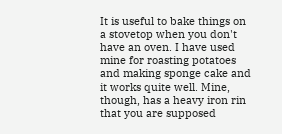It is useful to bake things on a stovetop when you don't have an oven. I have used mine for roasting potatoes and making sponge cake and it works quite well. Mine, though, has a heavy iron rin that you are supposed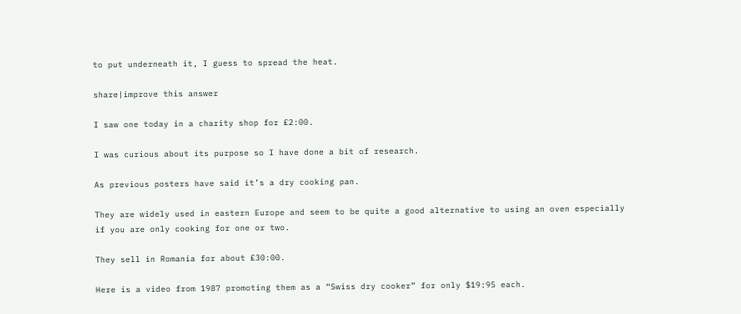to put underneath it, I guess to spread the heat.

share|improve this answer

I saw one today in a charity shop for £2:00.

I was curious about its purpose so I have done a bit of research.

As previous posters have said it’s a dry cooking pan.

They are widely used in eastern Europe and seem to be quite a good alternative to using an oven especially if you are only cooking for one or two.

They sell in Romania for about £30:00.

Here is a video from 1987 promoting them as a “Swiss dry cooker” for only $19:95 each.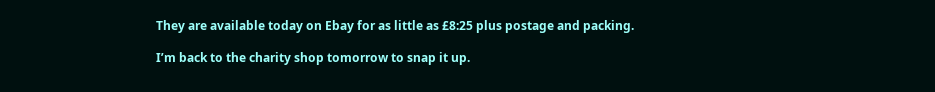They are available today on Ebay for as little as £8:25 plus postage and packing.

I’m back to the charity shop tomorrow to snap it up.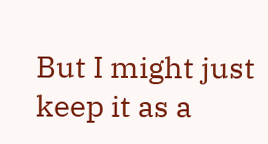But I might just keep it as a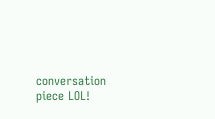conversation piece LOL!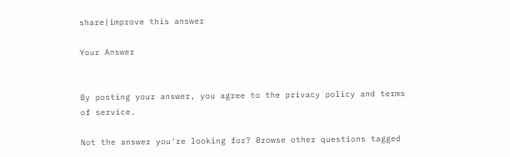share|improve this answer

Your Answer


By posting your answer, you agree to the privacy policy and terms of service.

Not the answer you're looking for? Browse other questions tagged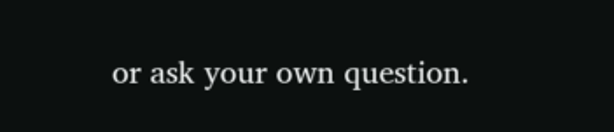or ask your own question.